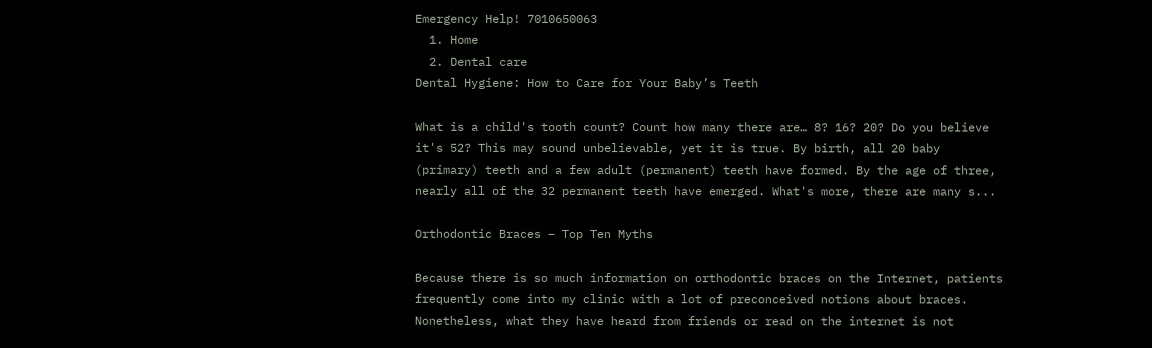Emergency Help! 7010650063
  1. Home
  2. Dental care
Dental Hygiene: How to Care for Your Baby’s Teeth

What is a child's tooth count? Count how many there are… 8? 16? 20? Do you believe it's 52? This may sound unbelievable, yet it is true. By birth, all 20 baby (primary) teeth and a few adult (permanent) teeth have formed. By the age of three, nearly all of the 32 permanent teeth have emerged. What's more, there are many s...

Orthodontic Braces – Top Ten Myths

Because there is so much information on orthodontic braces on the Internet, patients frequently come into my clinic with a lot of preconceived notions about braces. Nonetheless, what they have heard from friends or read on the internet is not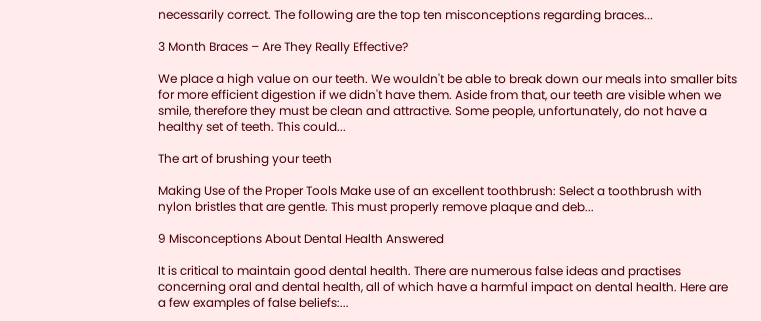necessarily correct. The following are the top ten misconceptions regarding braces...

3 Month Braces – Are They Really Effective?

We place a high value on our teeth. We wouldn't be able to break down our meals into smaller bits for more efficient digestion if we didn't have them. Aside from that, our teeth are visible when we smile, therefore they must be clean and attractive. Some people, unfortunately, do not have a healthy set of teeth. This could...

The art of brushing your teeth

Making Use of the Proper Tools Make use of an excellent toothbrush: Select a toothbrush with nylon bristles that are gentle. This must properly remove plaque and deb...

9 Misconceptions About Dental Health Answered

It is critical to maintain good dental health. There are numerous false ideas and practises concerning oral and dental health, all of which have a harmful impact on dental health. Here are a few examples of false beliefs:...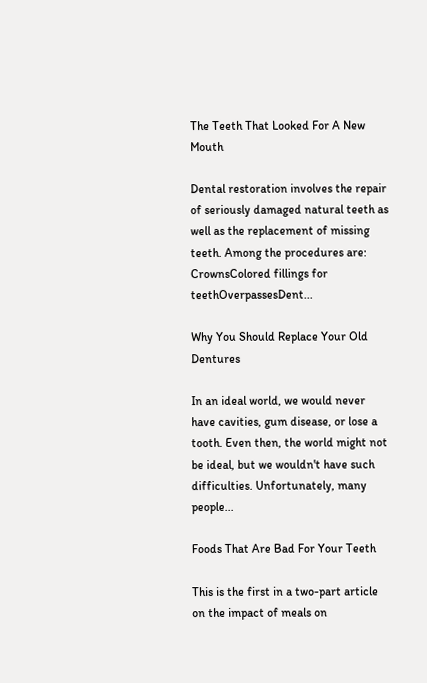The Teeth That Looked For A New Mouth

Dental restoration involves the repair of seriously damaged natural teeth as well as the replacement of missing teeth. Among the procedures are: CrownsColored fillings for teethOverpassesDent...

Why You Should Replace Your Old Dentures

In an ideal world, we would never have cavities, gum disease, or lose a tooth. Even then, the world might not be ideal, but we wouldn't have such difficulties. Unfortunately, many people...

Foods That Are Bad For Your Teeth

This is the first in a two-part article on the impact of meals on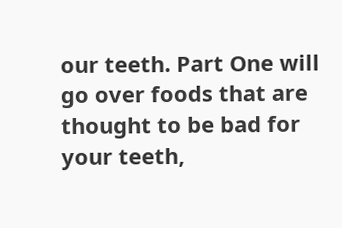our teeth. Part One will go over foods that are thought to be bad for your teeth,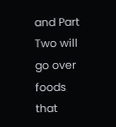and Part Two will go over foods that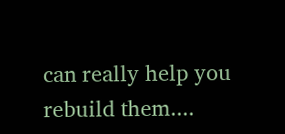can really help you rebuild them....